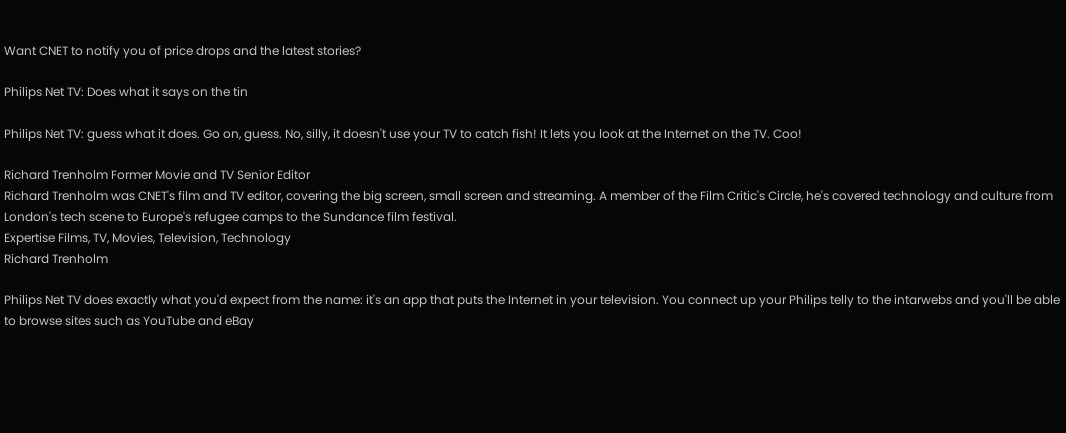Want CNET to notify you of price drops and the latest stories?

Philips Net TV: Does what it says on the tin

Philips Net TV: guess what it does. Go on, guess. No, silly, it doesn't use your TV to catch fish! It lets you look at the Internet on the TV. Coo!

Richard Trenholm Former Movie and TV Senior Editor
Richard Trenholm was CNET's film and TV editor, covering the big screen, small screen and streaming. A member of the Film Critic's Circle, he's covered technology and culture from London's tech scene to Europe's refugee camps to the Sundance film festival.
Expertise Films, TV, Movies, Television, Technology
Richard Trenholm

Philips Net TV does exactly what you'd expect from the name: it's an app that puts the Internet in your television. You connect up your Philips telly to the intarwebs and you'll be able to browse sites such as YouTube and eBay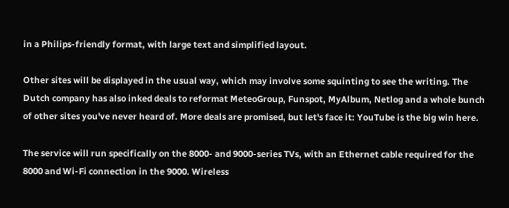in a Philips-friendly format, with large text and simplified layout.

Other sites will be displayed in the usual way, which may involve some squinting to see the writing. The Dutch company has also inked deals to reformat MeteoGroup, Funspot, MyAlbum, Netlog and a whole bunch of other sites you've never heard of. More deals are promised, but let's face it: YouTube is the big win here.

The service will run specifically on the 8000- and 9000-series TVs, with an Ethernet cable required for the 8000 and Wi-Fi connection in the 9000. Wireless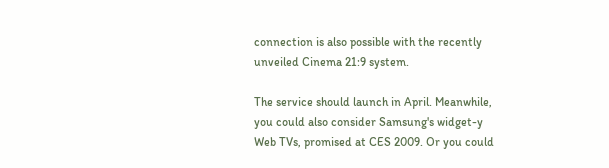connection is also possible with the recently unveiled Cinema 21:9 system.

The service should launch in April. Meanwhile, you could also consider Samsung's widget-y Web TVs, promised at CES 2009. Or you could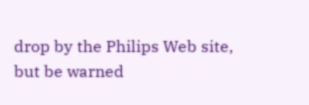drop by the Philips Web site, but be warned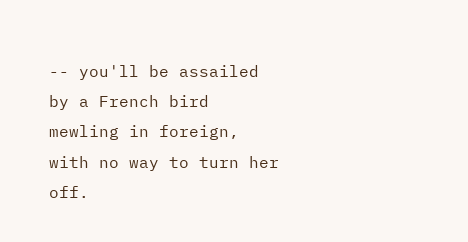-- you'll be assailed by a French bird mewling in foreign, with no way to turn her off.